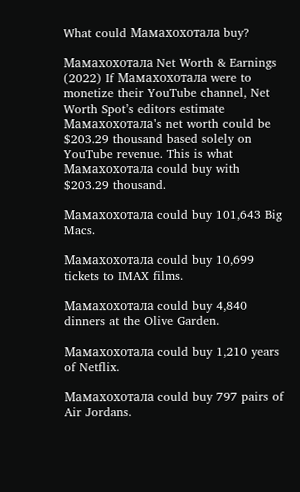What could Мамахохотала buy?

Мамахохотала Net Worth & Earnings (2022) If Мамахохотала were to monetize their YouTube channel, Net Worth Spot’s editors estimate Мамахохотала's net worth could be $203.29 thousand based solely on YouTube revenue. This is what Мамахохотала could buy with $203.29 thousand.

Мамахохотала could buy 101,643 Big Macs.

Мамахохотала could buy 10,699 tickets to IMAX films.

Мамахохотала could buy 4,840 dinners at the Olive Garden.

Мамахохотала could buy 1,210 years of Netflix.

Мамахохотала could buy 797 pairs of Air Jordans.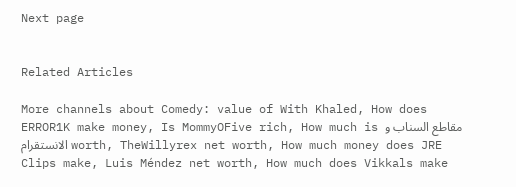Next page


Related Articles

More channels about Comedy: value of With Khaled, How does ERROR1K make money, Is MommyOFive rich, How much is مقاطع السناب و الانستقرام worth, TheWillyrex net worth, How much money does JRE Clips make, Luis Méndez net worth, How much does Vikkals make